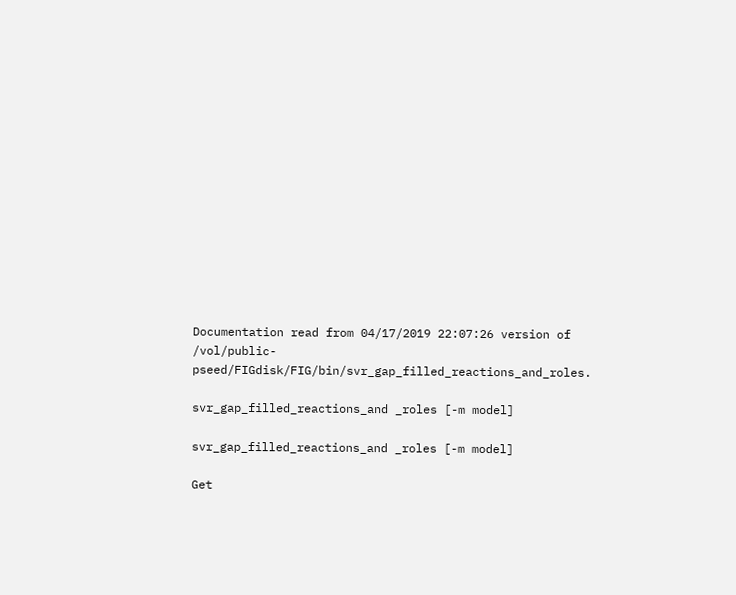Documentation read from 04/17/2019 22:07:26 version of /vol/public-pseed/FIGdisk/FIG/bin/svr_gap_filled_reactions_and_roles.

svr_gap_filled_reactions_and _roles [-m model]

svr_gap_filled_reactions_and _roles [-m model]

Get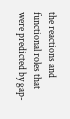the reactions and functional roles that were predicted by gap-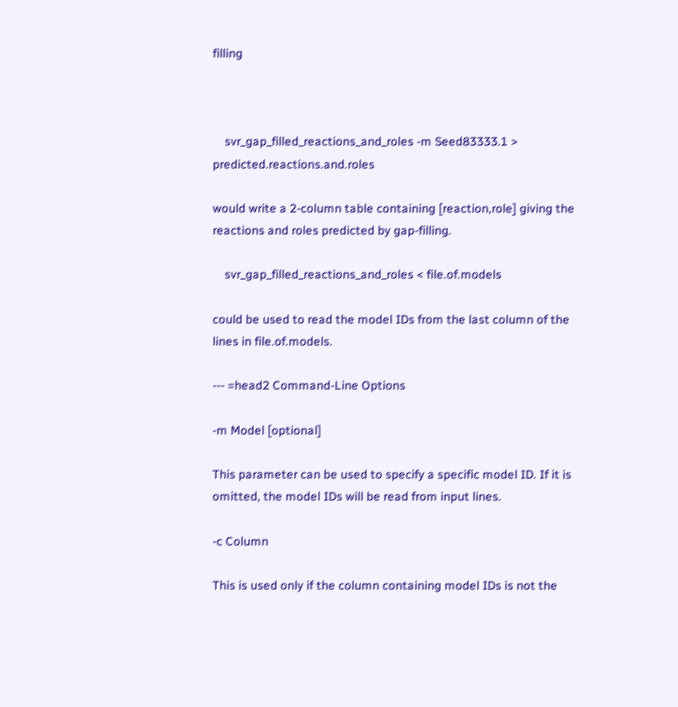filling



    svr_gap_filled_reactions_and_roles -m Seed83333.1 > predicted.reactions.and.roles

would write a 2-column table containing [reaction,role] giving the reactions and roles predicted by gap-filling.

    svr_gap_filled_reactions_and_roles < file.of.models

could be used to read the model IDs from the last column of the lines in file.of.models.

--- =head2 Command-Line Options

-m Model [optional]

This parameter can be used to specify a specific model ID. If it is omitted, the model IDs will be read from input lines.

-c Column

This is used only if the column containing model IDs is not the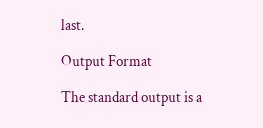last.

Output Format

The standard output is a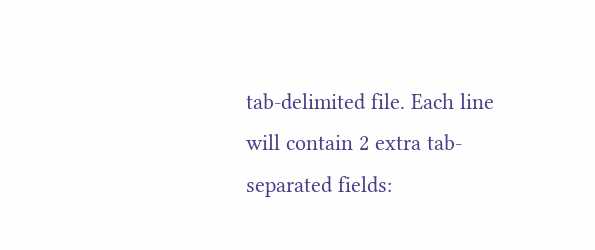tab-delimited file. Each line will contain 2 extra tab-separated fields: